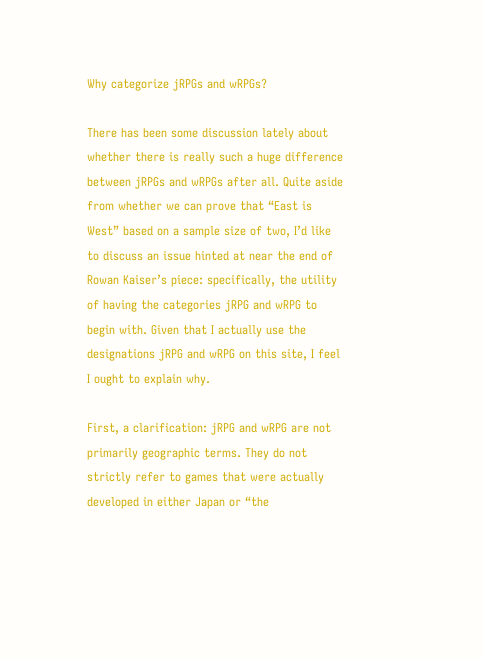Why categorize jRPGs and wRPGs?

There has been some discussion lately about whether there is really such a huge difference between jRPGs and wRPGs after all. Quite aside from whether we can prove that “East is West” based on a sample size of two, I’d like to discuss an issue hinted at near the end of Rowan Kaiser’s piece: specifically, the utility of having the categories jRPG and wRPG to begin with. Given that I actually use the designations jRPG and wRPG on this site, I feel I ought to explain why.

First, a clarification: jRPG and wRPG are not primarily geographic terms. They do not strictly refer to games that were actually developed in either Japan or “the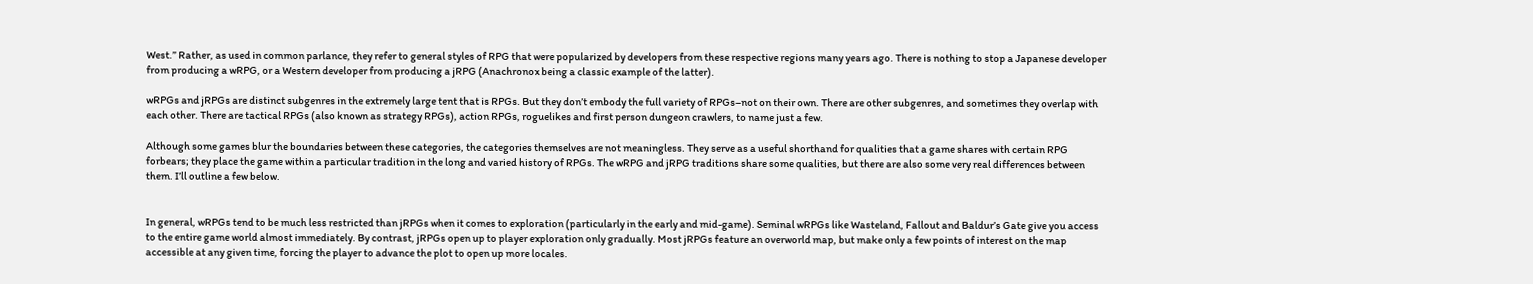West.” Rather, as used in common parlance, they refer to general styles of RPG that were popularized by developers from these respective regions many years ago. There is nothing to stop a Japanese developer from producing a wRPG, or a Western developer from producing a jRPG (Anachronox being a classic example of the latter).

wRPGs and jRPGs are distinct subgenres in the extremely large tent that is RPGs. But they don’t embody the full variety of RPGs–not on their own. There are other subgenres, and sometimes they overlap with each other. There are tactical RPGs (also known as strategy RPGs), action RPGs, roguelikes and first person dungeon crawlers, to name just a few.

Although some games blur the boundaries between these categories, the categories themselves are not meaningless. They serve as a useful shorthand for qualities that a game shares with certain RPG forbears; they place the game within a particular tradition in the long and varied history of RPGs. The wRPG and jRPG traditions share some qualities, but there are also some very real differences between them. I’ll outline a few below.


In general, wRPGs tend to be much less restricted than jRPGs when it comes to exploration (particularly in the early and mid-game). Seminal wRPGs like Wasteland, Fallout and Baldur’s Gate give you access to the entire game world almost immediately. By contrast, jRPGs open up to player exploration only gradually. Most jRPGs feature an overworld map, but make only a few points of interest on the map accessible at any given time, forcing the player to advance the plot to open up more locales.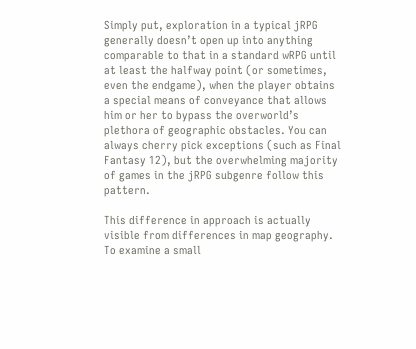Simply put, exploration in a typical jRPG generally doesn’t open up into anything comparable to that in a standard wRPG until at least the halfway point (or sometimes, even the endgame), when the player obtains a special means of conveyance that allows him or her to bypass the overworld’s plethora of geographic obstacles. You can always cherry pick exceptions (such as Final Fantasy 12), but the overwhelming majority of games in the jRPG subgenre follow this pattern.

This difference in approach is actually visible from differences in map geography. To examine a small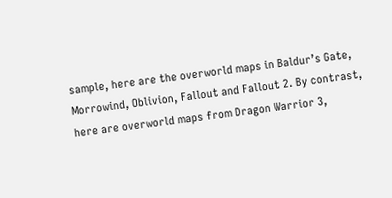sample, here are the overworld maps in Baldur’s Gate, Morrowind, Oblivion, Fallout and Fallout 2. By contrast, here are overworld maps from Dragon Warrior 3,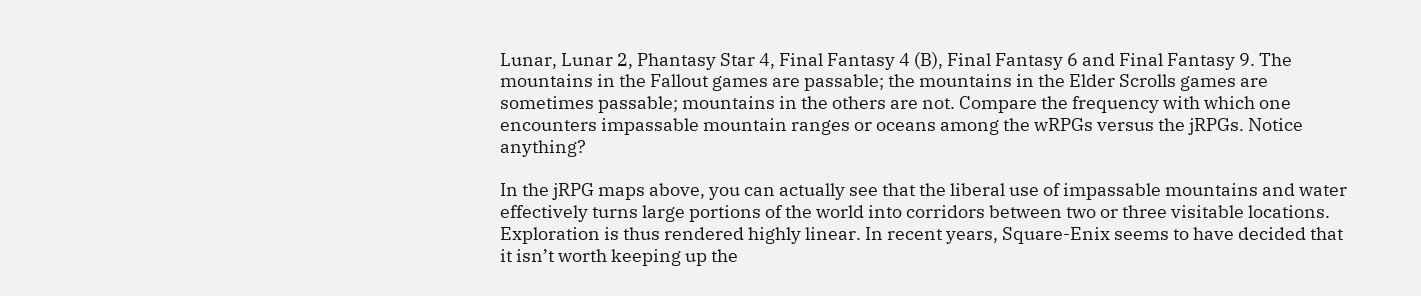Lunar, Lunar 2, Phantasy Star 4, Final Fantasy 4 (B), Final Fantasy 6 and Final Fantasy 9. The mountains in the Fallout games are passable; the mountains in the Elder Scrolls games are sometimes passable; mountains in the others are not. Compare the frequency with which one encounters impassable mountain ranges or oceans among the wRPGs versus the jRPGs. Notice anything?

In the jRPG maps above, you can actually see that the liberal use of impassable mountains and water effectively turns large portions of the world into corridors between two or three visitable locations. Exploration is thus rendered highly linear. In recent years, Square-Enix seems to have decided that it isn’t worth keeping up the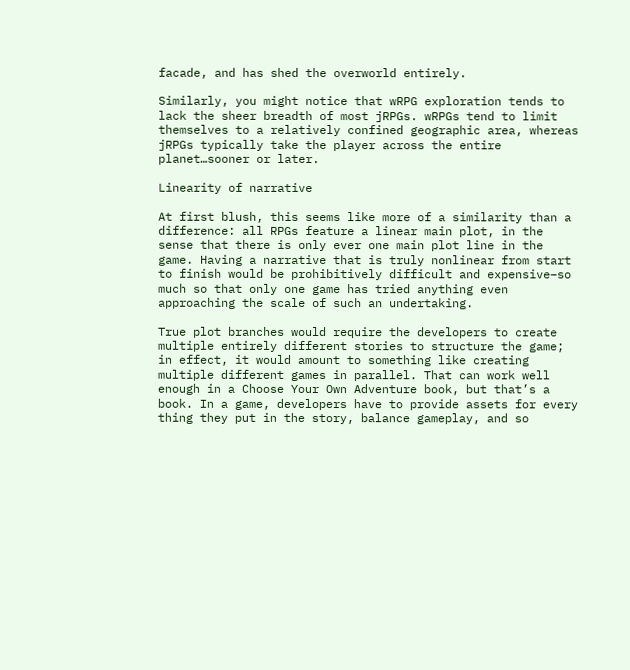facade, and has shed the overworld entirely.

Similarly, you might notice that wRPG exploration tends to lack the sheer breadth of most jRPGs. wRPGs tend to limit themselves to a relatively confined geographic area, whereas jRPGs typically take the player across the entire planet…sooner or later.

Linearity of narrative

At first blush, this seems like more of a similarity than a difference: all RPGs feature a linear main plot, in the sense that there is only ever one main plot line in the game. Having a narrative that is truly nonlinear from start to finish would be prohibitively difficult and expensive–so much so that only one game has tried anything even approaching the scale of such an undertaking.

True plot branches would require the developers to create multiple entirely different stories to structure the game; in effect, it would amount to something like creating multiple different games in parallel. That can work well enough in a Choose Your Own Adventure book, but that’s a book. In a game, developers have to provide assets for every thing they put in the story, balance gameplay, and so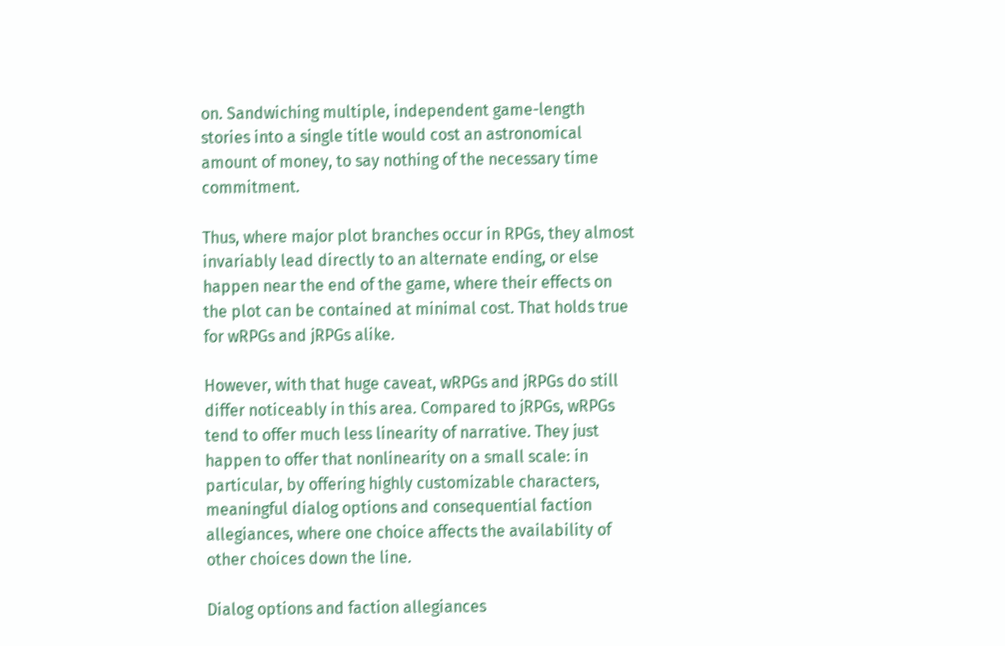on. Sandwiching multiple, independent game-length stories into a single title would cost an astronomical amount of money, to say nothing of the necessary time commitment.

Thus, where major plot branches occur in RPGs, they almost invariably lead directly to an alternate ending, or else happen near the end of the game, where their effects on the plot can be contained at minimal cost. That holds true for wRPGs and jRPGs alike.

However, with that huge caveat, wRPGs and jRPGs do still differ noticeably in this area. Compared to jRPGs, wRPGs tend to offer much less linearity of narrative. They just happen to offer that nonlinearity on a small scale: in particular, by offering highly customizable characters, meaningful dialog options and consequential faction allegiances, where one choice affects the availability of other choices down the line.

Dialog options and faction allegiances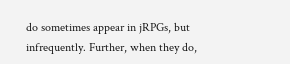do sometimes appear in jRPGs, but infrequently. Further, when they do,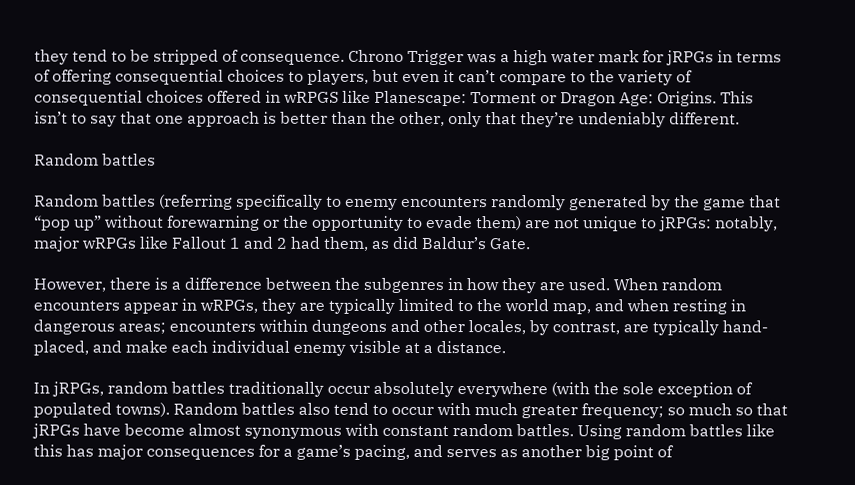they tend to be stripped of consequence. Chrono Trigger was a high water mark for jRPGs in terms of offering consequential choices to players, but even it can’t compare to the variety of consequential choices offered in wRPGS like Planescape: Torment or Dragon Age: Origins. This isn’t to say that one approach is better than the other, only that they’re undeniably different.

Random battles

Random battles (referring specifically to enemy encounters randomly generated by the game that “pop up” without forewarning or the opportunity to evade them) are not unique to jRPGs: notably, major wRPGs like Fallout 1 and 2 had them, as did Baldur’s Gate.

However, there is a difference between the subgenres in how they are used. When random encounters appear in wRPGs, they are typically limited to the world map, and when resting in dangerous areas; encounters within dungeons and other locales, by contrast, are typically hand-placed, and make each individual enemy visible at a distance.

In jRPGs, random battles traditionally occur absolutely everywhere (with the sole exception of populated towns). Random battles also tend to occur with much greater frequency; so much so that jRPGs have become almost synonymous with constant random battles. Using random battles like this has major consequences for a game’s pacing, and serves as another big point of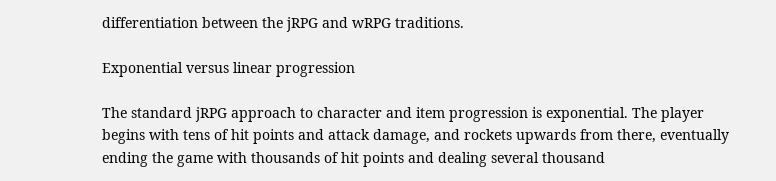differentiation between the jRPG and wRPG traditions.

Exponential versus linear progression

The standard jRPG approach to character and item progression is exponential. The player begins with tens of hit points and attack damage, and rockets upwards from there, eventually ending the game with thousands of hit points and dealing several thousand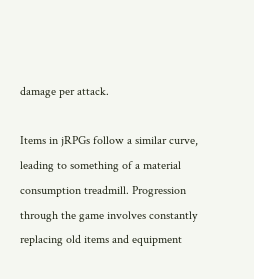damage per attack.

Items in jRPGs follow a similar curve, leading to something of a material consumption treadmill. Progression through the game involves constantly replacing old items and equipment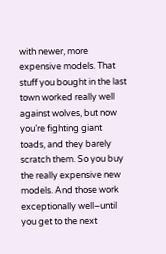with newer, more expensive models. That stuff you bought in the last town worked really well against wolves, but now you’re fighting giant toads, and they barely scratch them. So you buy the really expensive new models. And those work exceptionally well–until you get to the next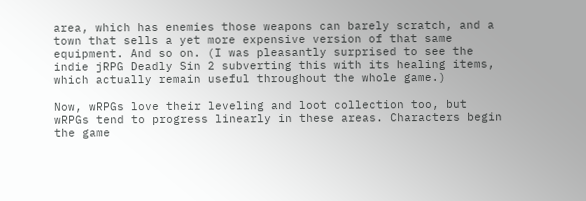area, which has enemies those weapons can barely scratch, and a town that sells a yet more expensive version of that same equipment. And so on. (I was pleasantly surprised to see the indie jRPG Deadly Sin 2 subverting this with its healing items, which actually remain useful throughout the whole game.)

Now, wRPGs love their leveling and loot collection too, but wRPGs tend to progress linearly in these areas. Characters begin the game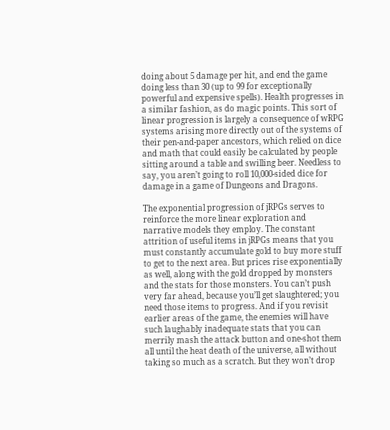doing about 5 damage per hit, and end the game doing less than 30 (up to 99 for exceptionally powerful and expensive spells). Health progresses in a similar fashion, as do magic points. This sort of linear progression is largely a consequence of wRPG systems arising more directly out of the systems of their pen-and-paper ancestors, which relied on dice and math that could easily be calculated by people sitting around a table and swilling beer. Needless to say, you aren’t going to roll 10,000-sided dice for damage in a game of Dungeons and Dragons.

The exponential progression of jRPGs serves to reinforce the more linear exploration and narrative models they employ. The constant attrition of useful items in jRPGs means that you must constantly accumulate gold to buy more stuff to get to the next area. But prices rise exponentially as well, along with the gold dropped by monsters and the stats for those monsters. You can’t push very far ahead, because you’ll get slaughtered; you need those items to progress. And if you revisit earlier areas of the game, the enemies will have such laughably inadequate stats that you can merrily mash the attack button and one-shot them all until the heat death of the universe, all without taking so much as a scratch. But they won’t drop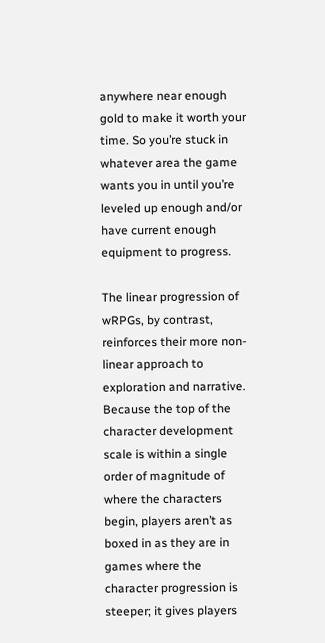anywhere near enough gold to make it worth your time. So you’re stuck in whatever area the game wants you in until you’re leveled up enough and/or have current enough equipment to progress.

The linear progression of wRPGs, by contrast, reinforces their more non-linear approach to exploration and narrative. Because the top of the character development scale is within a single order of magnitude of where the characters begin, players aren’t as boxed in as they are in games where the character progression is steeper; it gives players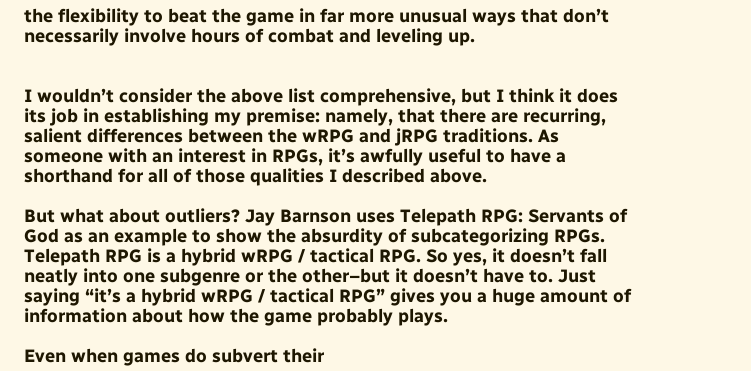the flexibility to beat the game in far more unusual ways that don’t necessarily involve hours of combat and leveling up.


I wouldn’t consider the above list comprehensive, but I think it does its job in establishing my premise: namely, that there are recurring, salient differences between the wRPG and jRPG traditions. As someone with an interest in RPGs, it’s awfully useful to have a shorthand for all of those qualities I described above.

But what about outliers? Jay Barnson uses Telepath RPG: Servants of God as an example to show the absurdity of subcategorizing RPGs. Telepath RPG is a hybrid wRPG / tactical RPG. So yes, it doesn’t fall neatly into one subgenre or the other–but it doesn’t have to. Just saying “it’s a hybrid wRPG / tactical RPG” gives you a huge amount of information about how the game probably plays.

Even when games do subvert their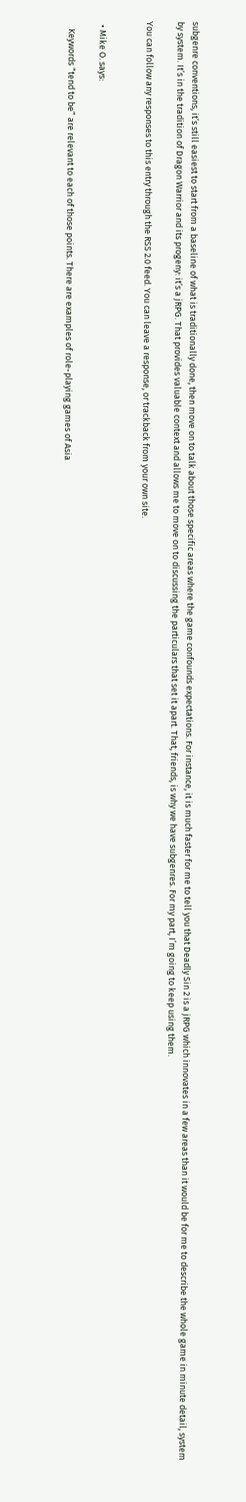subgenre conventions, it’s still easiest to start from a baseline of what is traditionally done, then move on to talk about those specific areas where the game confounds expectations. For instance, it is much faster for me to tell you that Deadly Sin 2 is a jRPG which innovates in a few areas than it would be for me to describe the whole game in minute detail, system by system. It’s in the tradition of Dragon Warrior and its progeny: it’s a jRPG. That provides valuable context and allows me to move on to discussing the particulars that set it apart. That, friends, is why we have subgenres. For my part, I’m going to keep using them.

You can follow any responses to this entry through the RSS 2.0 feed. You can leave a response, or trackback from your own site.


  • Mike O. says:

    Keywords “tend to be” are relevant to each of those points. There are examples of role-playing games of Asia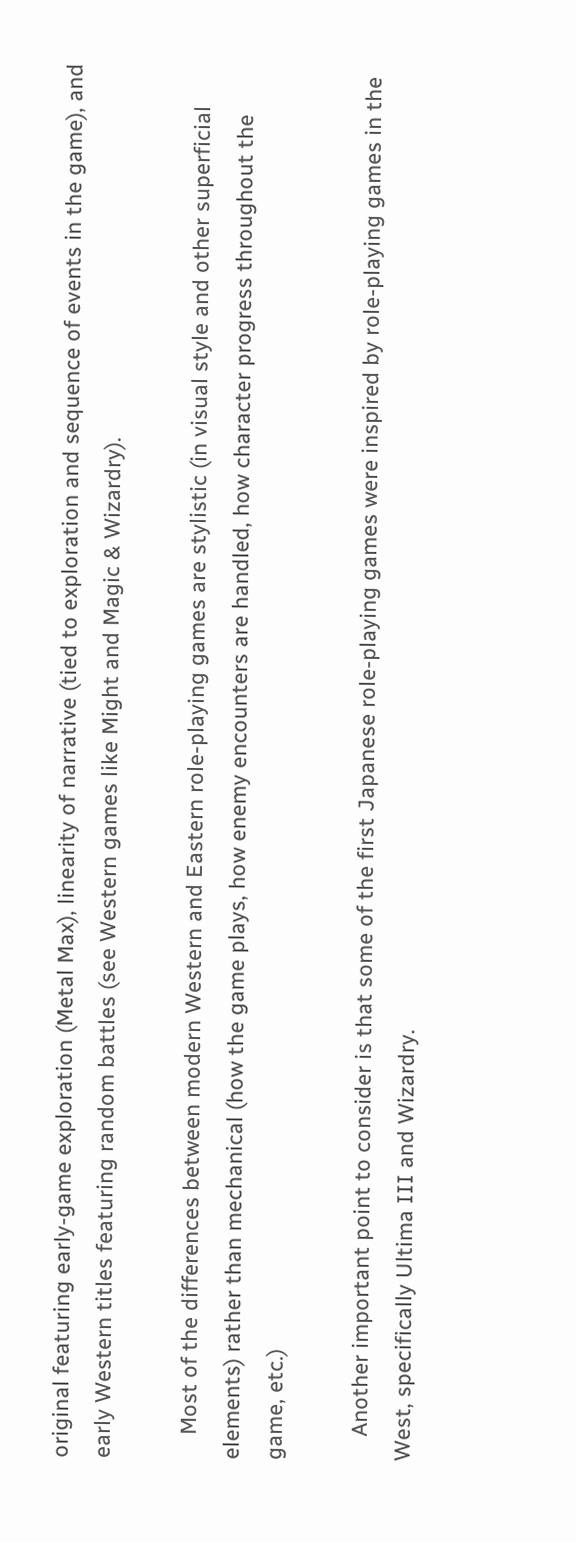original featuring early-game exploration (Metal Max), linearity of narrative (tied to exploration and sequence of events in the game), and early Western titles featuring random battles (see Western games like Might and Magic & Wizardry).

    Most of the differences between modern Western and Eastern role-playing games are stylistic (in visual style and other superficial elements) rather than mechanical (how the game plays, how enemy encounters are handled, how character progress throughout the game, etc.)

    Another important point to consider is that some of the first Japanese role-playing games were inspired by role-playing games in the West, specifically Ultima III and Wizardry.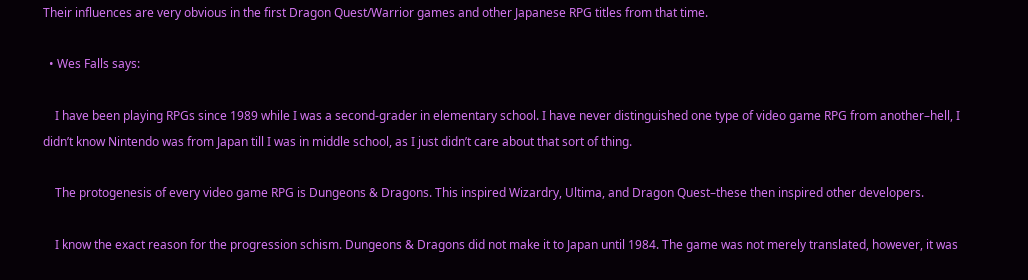Their influences are very obvious in the first Dragon Quest/Warrior games and other Japanese RPG titles from that time.

  • Wes Falls says:

    I have been playing RPGs since 1989 while I was a second-grader in elementary school. I have never distinguished one type of video game RPG from another–hell, I didn’t know Nintendo was from Japan till I was in middle school, as I just didn’t care about that sort of thing.

    The protogenesis of every video game RPG is Dungeons & Dragons. This inspired Wizardry, Ultima, and Dragon Quest–these then inspired other developers.

    I know the exact reason for the progression schism. Dungeons & Dragons did not make it to Japan until 1984. The game was not merely translated, however, it was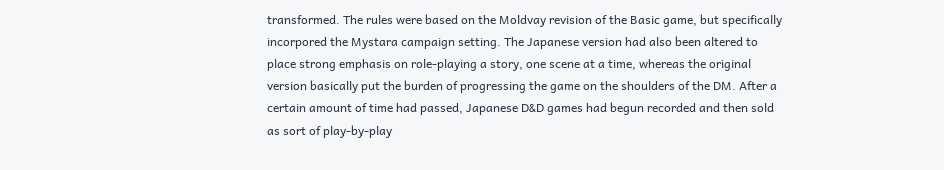transformed. The rules were based on the Moldvay revision of the Basic game, but specifically incorpored the Mystara campaign setting. The Japanese version had also been altered to place strong emphasis on role-playing a story, one scene at a time, whereas the original version basically put the burden of progressing the game on the shoulders of the DM. After a certain amount of time had passed, Japanese D&D games had begun recorded and then sold as sort of play-by-play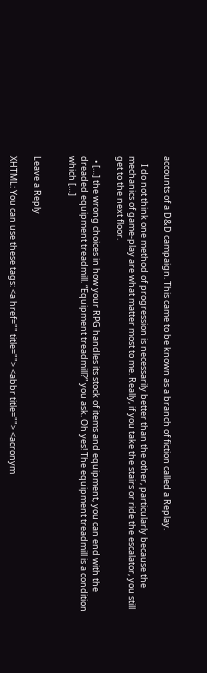accounts of a D&D campaign. This came to be known as a branch of fiction called a Replay.

    I do not think one method of progression is necessarily better than the other, particularly because the mechanics of game-play are what matter most to me. Really, if you take the stairs or ride the escalator, you still get to the next floor.

  • […] the wrong choices in how your RPG handles its stock of items and equipment, you can end with the dreaded equipment treadmill. “Equipment treadmill?” you ask. Oh yes! The equipment treadmill is a condition which […]


Leave a Reply

XHTML: You can use these tags: <a href="" title=""> <abbr title=""> <acronym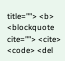title=""> <b> <blockquote cite=""> <cite> <code> <del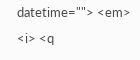datetime=""> <em> <i> <q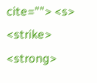cite=""> <s> <strike> <strong>